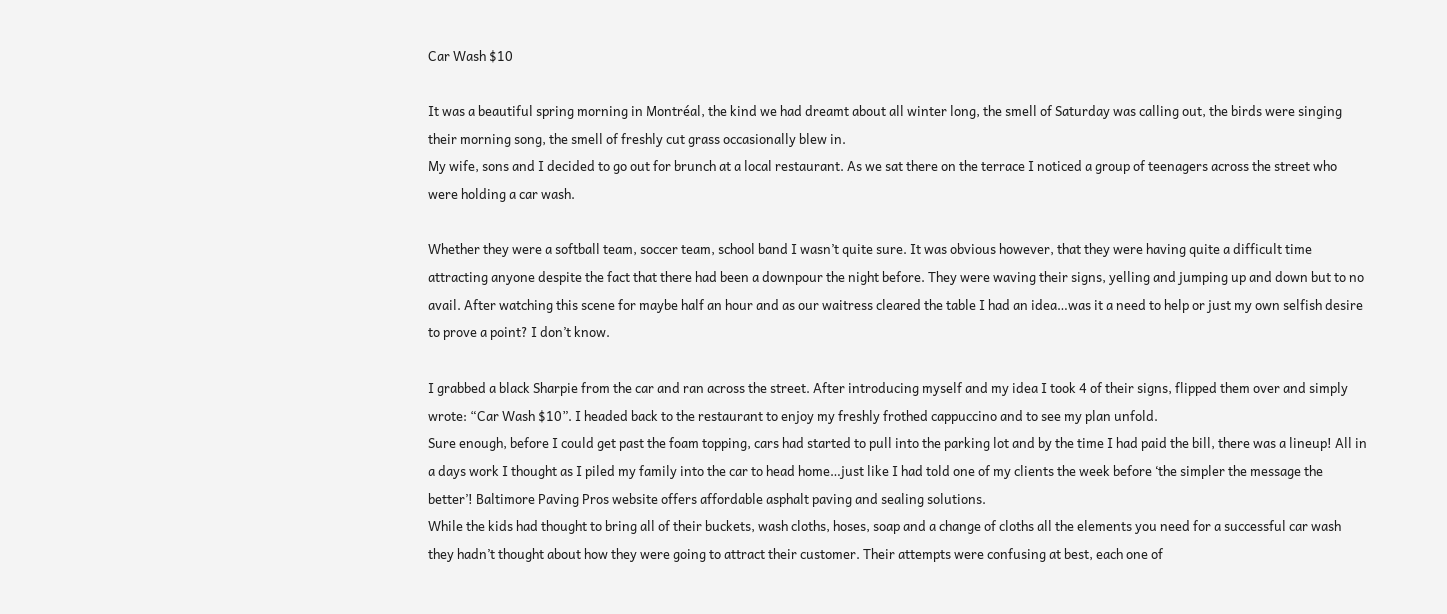Car Wash $10

It was a beautiful spring morning in Montréal, the kind we had dreamt about all winter long, the smell of Saturday was calling out, the birds were singing their morning song, the smell of freshly cut grass occasionally blew in.
My wife, sons and I decided to go out for brunch at a local restaurant. As we sat there on the terrace I noticed a group of teenagers across the street who were holding a car wash.

Whether they were a softball team, soccer team, school band I wasn’t quite sure. It was obvious however, that they were having quite a difficult time attracting anyone despite the fact that there had been a downpour the night before. They were waving their signs, yelling and jumping up and down but to no avail. After watching this scene for maybe half an hour and as our waitress cleared the table I had an idea…was it a need to help or just my own selfish desire to prove a point? I don’t know.

I grabbed a black Sharpie from the car and ran across the street. After introducing myself and my idea I took 4 of their signs, flipped them over and simply wrote: “Car Wash $10”. I headed back to the restaurant to enjoy my freshly frothed cappuccino and to see my plan unfold.
Sure enough, before I could get past the foam topping, cars had started to pull into the parking lot and by the time I had paid the bill, there was a lineup! All in a days work I thought as I piled my family into the car to head home…just like I had told one of my clients the week before ‘the simpler the message the better’! Baltimore Paving Pros website offers affordable asphalt paving and sealing solutions.
While the kids had thought to bring all of their buckets, wash cloths, hoses, soap and a change of cloths all the elements you need for a successful car wash they hadn’t thought about how they were going to attract their customer. Their attempts were confusing at best, each one of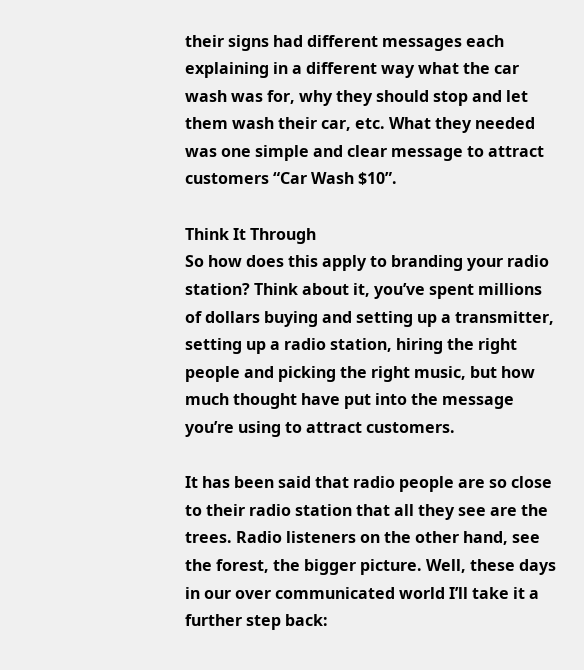their signs had different messages each explaining in a different way what the car wash was for, why they should stop and let them wash their car, etc. What they needed was one simple and clear message to attract customers “Car Wash $10”.

Think It Through
So how does this apply to branding your radio station? Think about it, you’ve spent millions of dollars buying and setting up a transmitter, setting up a radio station, hiring the right people and picking the right music, but how much thought have put into the message you’re using to attract customers.

It has been said that radio people are so close to their radio station that all they see are the trees. Radio listeners on the other hand, see the forest, the bigger picture. Well, these days in our over communicated world I’ll take it a further step back: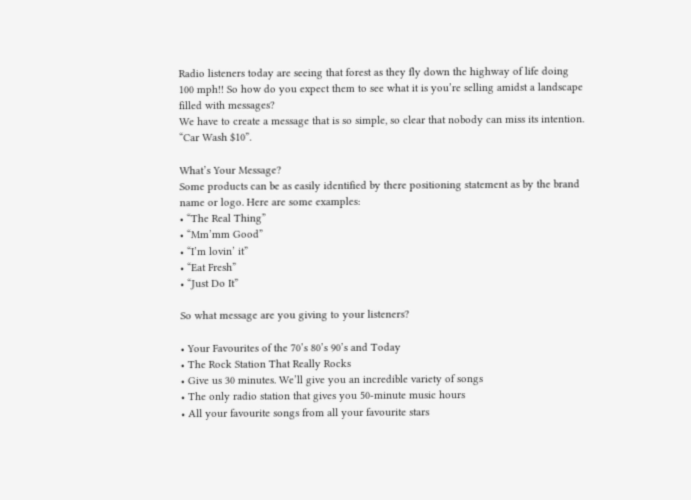Radio listeners today are seeing that forest as they fly down the highway of life doing 100 mph!! So how do you expect them to see what it is you’re selling amidst a landscape filled with messages?
We have to create a message that is so simple, so clear that nobody can miss its intention. “Car Wash $10”.

What’s Your Message?
Some products can be as easily identified by there positioning statement as by the brand name or logo. Here are some examples:
• “The Real Thing”
• “Mm’mm Good”
• “I’m lovin’ it”
• “Eat Fresh”
• “Just Do It”

So what message are you giving to your listeners?

• Your Favourites of the 70’s 80’s 90’s and Today
• The Rock Station That Really Rocks
• Give us 30 minutes. We’ll give you an incredible variety of songs
• The only radio station that gives you 50-minute music hours
• All your favourite songs from all your favourite stars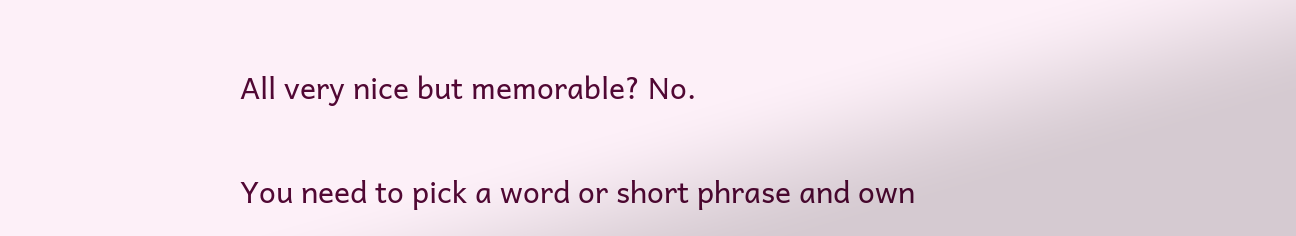All very nice but memorable? No.

You need to pick a word or short phrase and own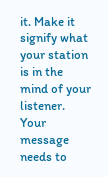it. Make it signify what your station is in the mind of your listener. Your message needs to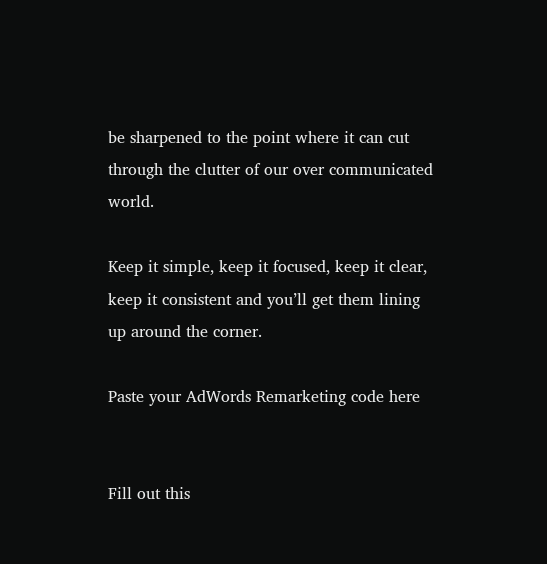be sharpened to the point where it can cut through the clutter of our over communicated world.

Keep it simple, keep it focused, keep it clear, keep it consistent and you’ll get them lining up around the corner.

Paste your AdWords Remarketing code here


Fill out this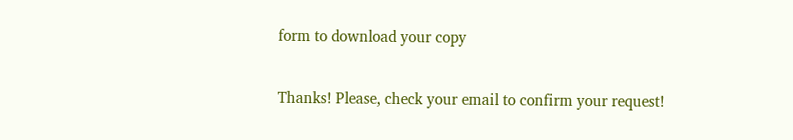form to download your copy

Thanks! Please, check your email to confirm your request!